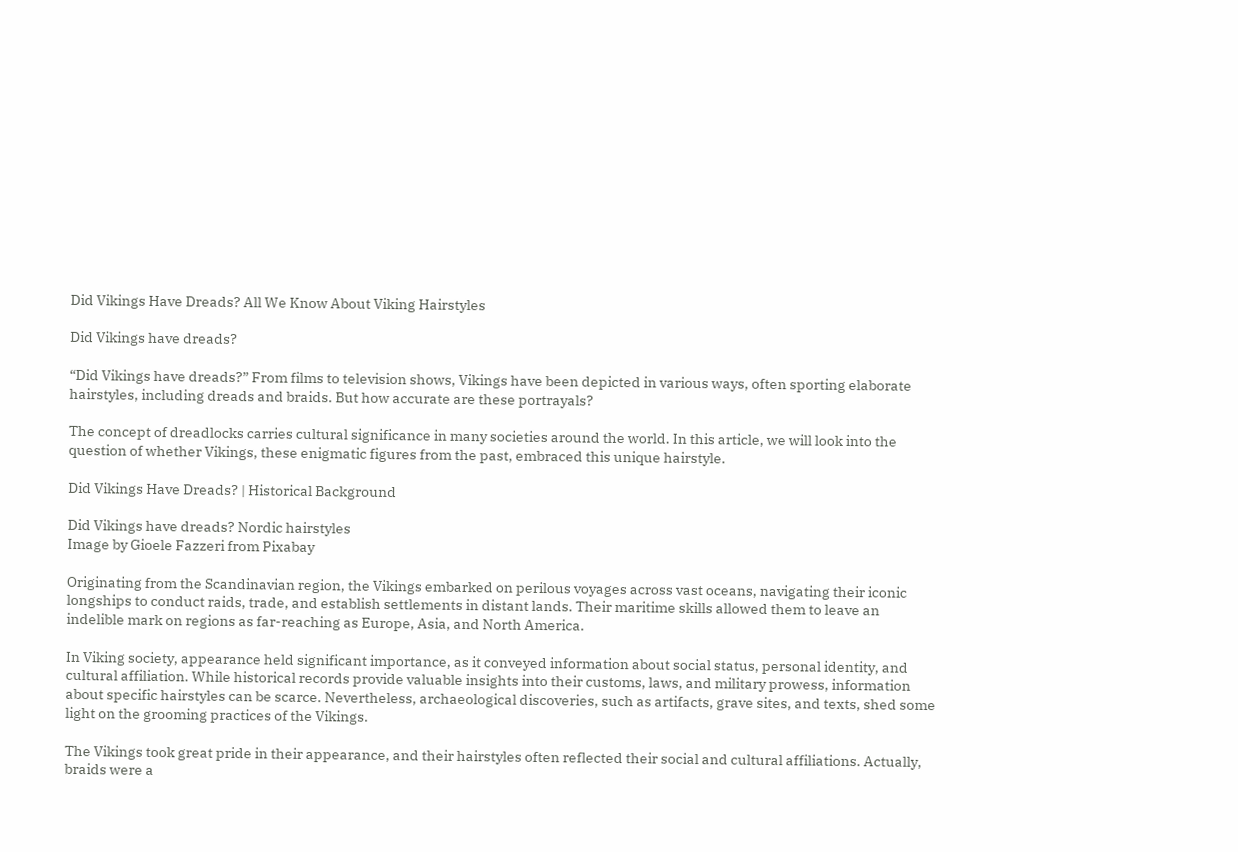Did Vikings Have Dreads? All We Know About Viking Hairstyles

Did Vikings have dreads?

“Did Vikings have dreads?” From films to television shows, Vikings have been depicted in various ways, often sporting elaborate hairstyles, including dreads and braids. But how accurate are these portrayals?

The concept of dreadlocks carries cultural significance in many societies around the world. In this article, we will look into the question of whether Vikings, these enigmatic figures from the past, embraced this unique hairstyle.

Did Vikings Have Dreads? | Historical Background

Did Vikings have dreads? Nordic hairstyles
Image by Gioele Fazzeri from Pixabay

Originating from the Scandinavian region, the Vikings embarked on perilous voyages across vast oceans, navigating their iconic longships to conduct raids, trade, and establish settlements in distant lands. Their maritime skills allowed them to leave an indelible mark on regions as far-reaching as Europe, Asia, and North America.

In Viking society, appearance held significant importance, as it conveyed information about social status, personal identity, and cultural affiliation. While historical records provide valuable insights into their customs, laws, and military prowess, information about specific hairstyles can be scarce. Nevertheless, archaeological discoveries, such as artifacts, grave sites, and texts, shed some light on the grooming practices of the Vikings.

The Vikings took great pride in their appearance, and their hairstyles often reflected their social and cultural affiliations. Actually, braids were a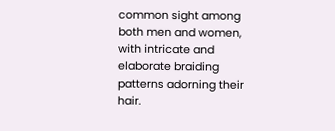common sight among both men and women, with intricate and elaborate braiding patterns adorning their hair.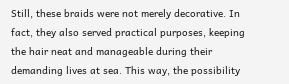Still, these braids were not merely decorative. In fact, they also served practical purposes, keeping the hair neat and manageable during their demanding lives at sea. This way, the possibility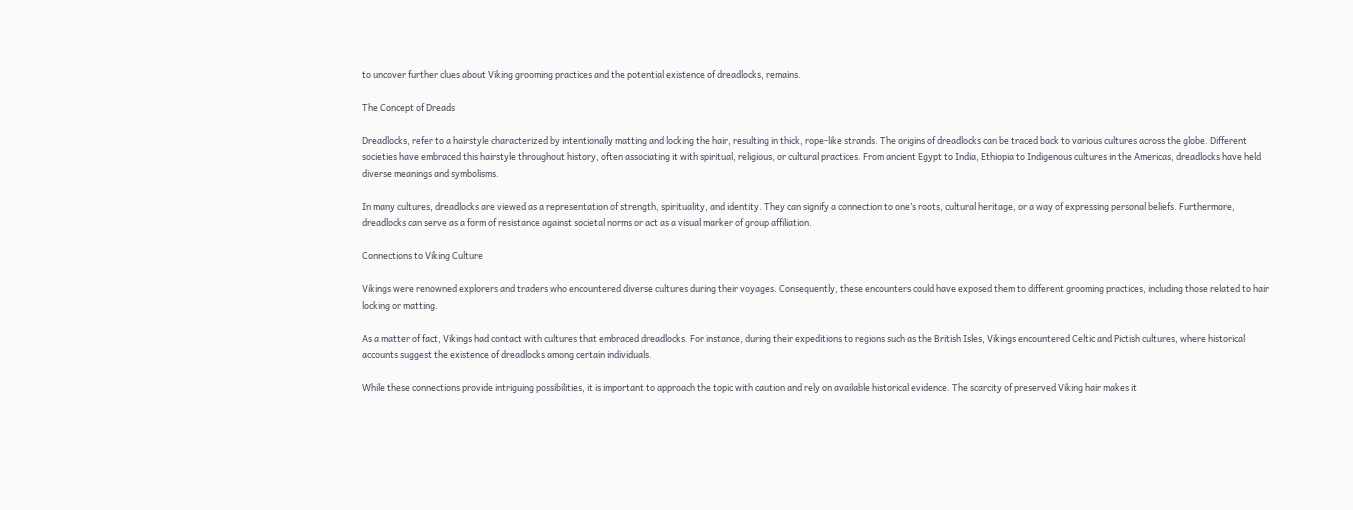to uncover further clues about Viking grooming practices and the potential existence of dreadlocks, remains.

The Concept of Dreads

Dreadlocks, refer to a hairstyle characterized by intentionally matting and locking the hair, resulting in thick, rope-like strands. The origins of dreadlocks can be traced back to various cultures across the globe. Different societies have embraced this hairstyle throughout history, often associating it with spiritual, religious, or cultural practices. From ancient Egypt to India, Ethiopia to Indigenous cultures in the Americas, dreadlocks have held diverse meanings and symbolisms.

In many cultures, dreadlocks are viewed as a representation of strength, spirituality, and identity. They can signify a connection to one’s roots, cultural heritage, or a way of expressing personal beliefs. Furthermore, dreadlocks can serve as a form of resistance against societal norms or act as a visual marker of group affiliation.

Connections to Viking Culture

Vikings were renowned explorers and traders who encountered diverse cultures during their voyages. Consequently, these encounters could have exposed them to different grooming practices, including those related to hair locking or matting.

As a matter of fact, Vikings had contact with cultures that embraced dreadlocks. For instance, during their expeditions to regions such as the British Isles, Vikings encountered Celtic and Pictish cultures, where historical accounts suggest the existence of dreadlocks among certain individuals.

While these connections provide intriguing possibilities, it is important to approach the topic with caution and rely on available historical evidence. The scarcity of preserved Viking hair makes it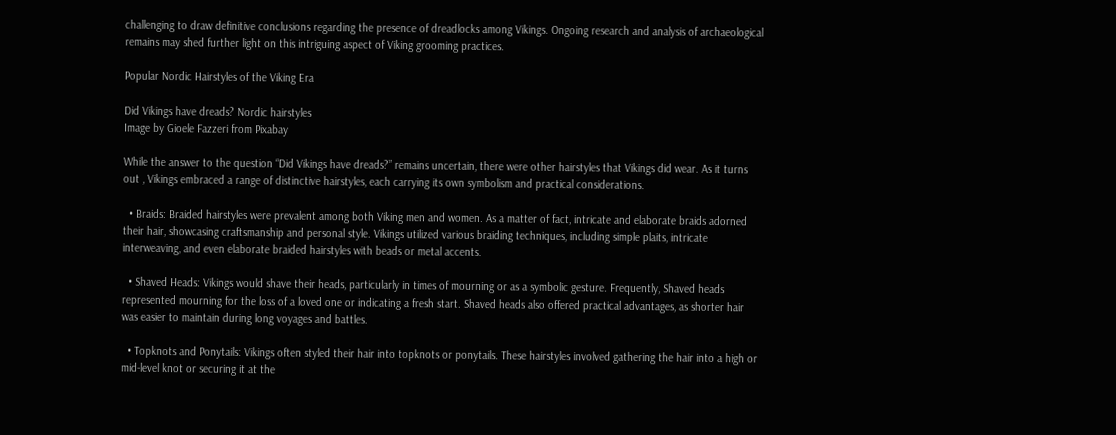challenging to draw definitive conclusions regarding the presence of dreadlocks among Vikings. Ongoing research and analysis of archaeological remains may shed further light on this intriguing aspect of Viking grooming practices.

Popular Nordic Hairstyles of the Viking Era

Did Vikings have dreads? Nordic hairstyles
Image by Gioele Fazzeri from Pixabay

While the answer to the question “Did Vikings have dreads?” remains uncertain, there were other hairstyles that Vikings did wear. As it turns out , Vikings embraced a range of distinctive hairstyles, each carrying its own symbolism and practical considerations.

  • Braids: Braided hairstyles were prevalent among both Viking men and women. As a matter of fact, intricate and elaborate braids adorned their hair, showcasing craftsmanship and personal style. Vikings utilized various braiding techniques, including simple plaits, intricate interweaving, and even elaborate braided hairstyles with beads or metal accents.

  • Shaved Heads: Vikings would shave their heads, particularly in times of mourning or as a symbolic gesture. Frequently, Shaved heads represented mourning for the loss of a loved one or indicating a fresh start. Shaved heads also offered practical advantages, as shorter hair was easier to maintain during long voyages and battles.

  • Topknots and Ponytails: Vikings often styled their hair into topknots or ponytails. These hairstyles involved gathering the hair into a high or mid-level knot or securing it at the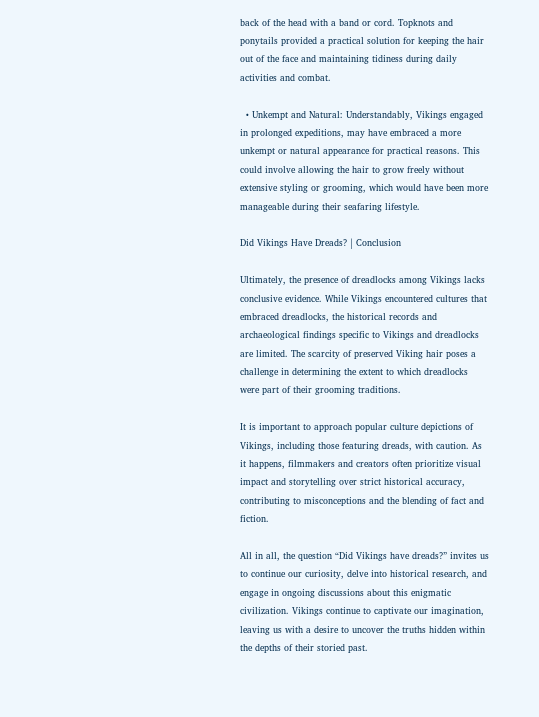back of the head with a band or cord. Topknots and ponytails provided a practical solution for keeping the hair out of the face and maintaining tidiness during daily activities and combat.

  • Unkempt and Natural: Understandably, Vikings engaged in prolonged expeditions, may have embraced a more unkempt or natural appearance for practical reasons. This could involve allowing the hair to grow freely without extensive styling or grooming, which would have been more manageable during their seafaring lifestyle.

Did Vikings Have Dreads? | Conclusion

Ultimately, the presence of dreadlocks among Vikings lacks conclusive evidence. While Vikings encountered cultures that embraced dreadlocks, the historical records and archaeological findings specific to Vikings and dreadlocks are limited. The scarcity of preserved Viking hair poses a challenge in determining the extent to which dreadlocks were part of their grooming traditions.

It is important to approach popular culture depictions of Vikings, including those featuring dreads, with caution. As it happens, filmmakers and creators often prioritize visual impact and storytelling over strict historical accuracy, contributing to misconceptions and the blending of fact and fiction.

All in all, the question “Did Vikings have dreads?” invites us to continue our curiosity, delve into historical research, and engage in ongoing discussions about this enigmatic civilization. Vikings continue to captivate our imagination, leaving us with a desire to uncover the truths hidden within the depths of their storied past.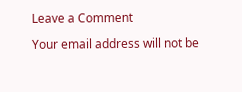Leave a Comment

Your email address will not be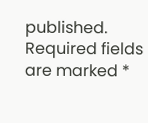published. Required fields are marked *